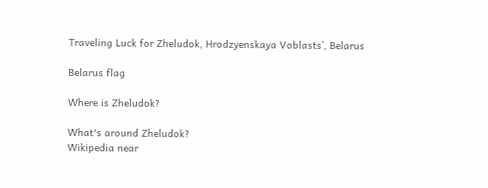Traveling Luck for Zheludok, Hrodzyenskaya Voblastsʼ, Belarus

Belarus flag

Where is Zheludok?

What's around Zheludok?
Wikipedia near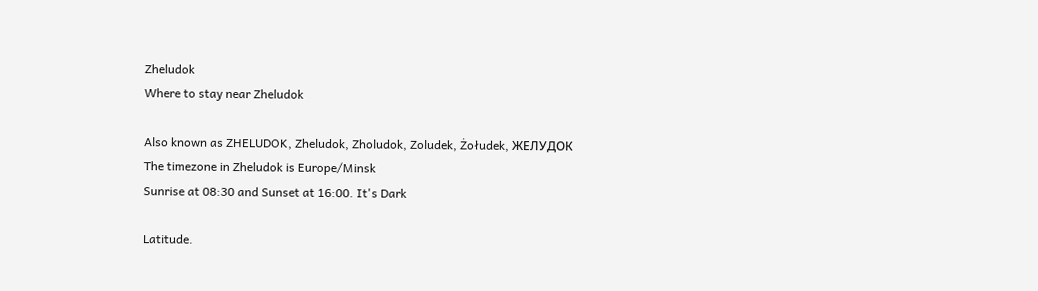Zheludok
Where to stay near Zheludok

Also known as ZHELUDOK, Zheludok, Zholudok, Zoludek, Żołudek, ЖЕЛУДОК
The timezone in Zheludok is Europe/Minsk
Sunrise at 08:30 and Sunset at 16:00. It's Dark

Latitude.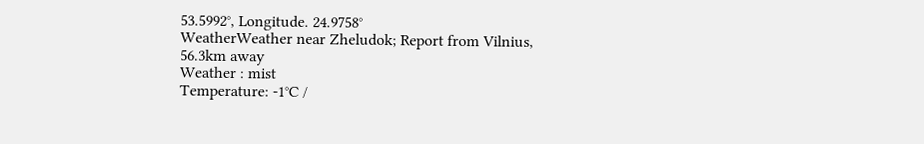53.5992°, Longitude. 24.9758°
WeatherWeather near Zheludok; Report from Vilnius, 56.3km away
Weather : mist
Temperature: -1°C /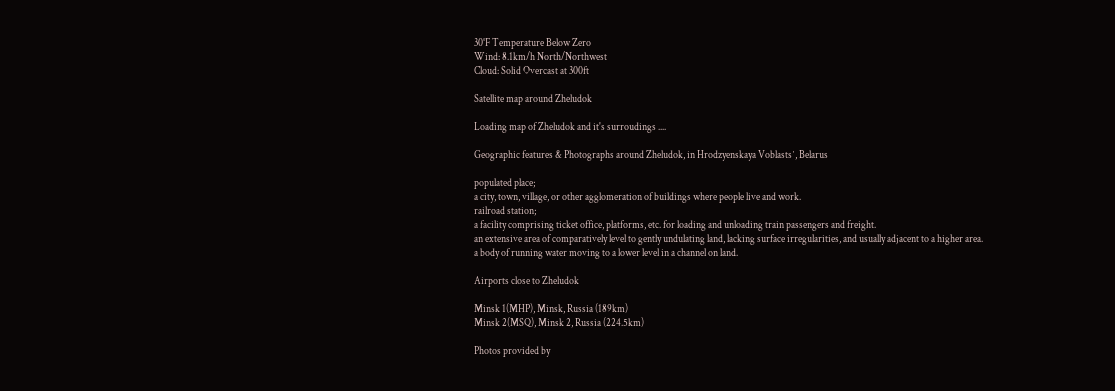30°F Temperature Below Zero
Wind: 8.1km/h North/Northwest
Cloud: Solid Overcast at 300ft

Satellite map around Zheludok

Loading map of Zheludok and it's surroudings ....

Geographic features & Photographs around Zheludok, in Hrodzyenskaya Voblastsʼ, Belarus

populated place;
a city, town, village, or other agglomeration of buildings where people live and work.
railroad station;
a facility comprising ticket office, platforms, etc. for loading and unloading train passengers and freight.
an extensive area of comparatively level to gently undulating land, lacking surface irregularities, and usually adjacent to a higher area.
a body of running water moving to a lower level in a channel on land.

Airports close to Zheludok

Minsk 1(MHP), Minsk, Russia (189km)
Minsk 2(MSQ), Minsk 2, Russia (224.5km)

Photos provided by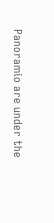Panoramio are under the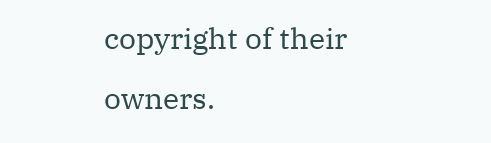copyright of their owners.